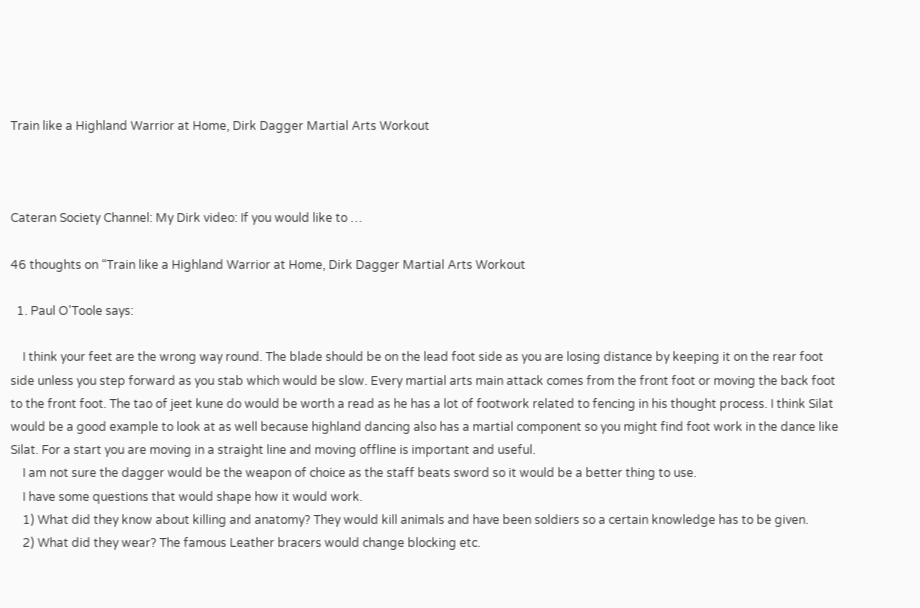Train like a Highland Warrior at Home, Dirk Dagger Martial Arts Workout



Cateran Society Channel: My Dirk video: If you would like to …

46 thoughts on “Train like a Highland Warrior at Home, Dirk Dagger Martial Arts Workout

  1. Paul O'Toole says:

    I think your feet are the wrong way round. The blade should be on the lead foot side as you are losing distance by keeping it on the rear foot side unless you step forward as you stab which would be slow. Every martial arts main attack comes from the front foot or moving the back foot to the front foot. The tao of jeet kune do would be worth a read as he has a lot of footwork related to fencing in his thought process. I think Silat would be a good example to look at as well because highland dancing also has a martial component so you might find foot work in the dance like Silat. For a start you are moving in a straight line and moving offline is important and useful.
    I am not sure the dagger would be the weapon of choice as the staff beats sword so it would be a better thing to use.
    I have some questions that would shape how it would work.
    1) What did they know about killing and anatomy? They would kill animals and have been soldiers so a certain knowledge has to be given.
    2) What did they wear? The famous Leather bracers would change blocking etc.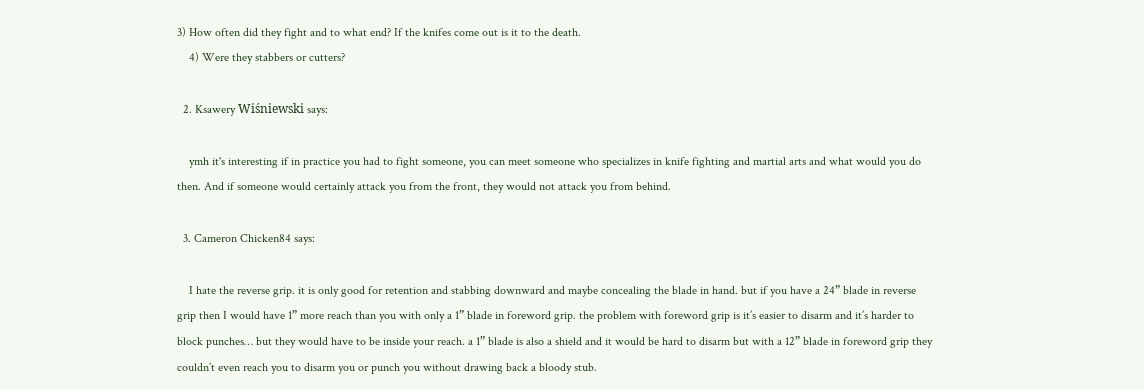3) How often did they fight and to what end? If the knifes come out is it to the death.
    4) Were they stabbers or cutters?

  2. Ksawery Wiśniewski says:

    ymh it's interesting if in practice you had to fight someone, you can meet someone who specializes in knife fighting and martial arts and what would you do then. And if someone would certainly attack you from the front, they would not attack you from behind.

  3. Cameron Chicken84 says:

    I hate the reverse grip. it is only good for retention and stabbing downward and maybe concealing the blade in hand. but if you have a 24” blade in reverse grip then I would have 1” more reach than you with only a 1” blade in foreword grip. the problem with foreword grip is it’s easier to disarm and it’s harder to block punches… but they would have to be inside your reach. a 1” blade is also a shield and it would be hard to disarm but with a 12” blade in foreword grip they couldn’t even reach you to disarm you or punch you without drawing back a bloody stub.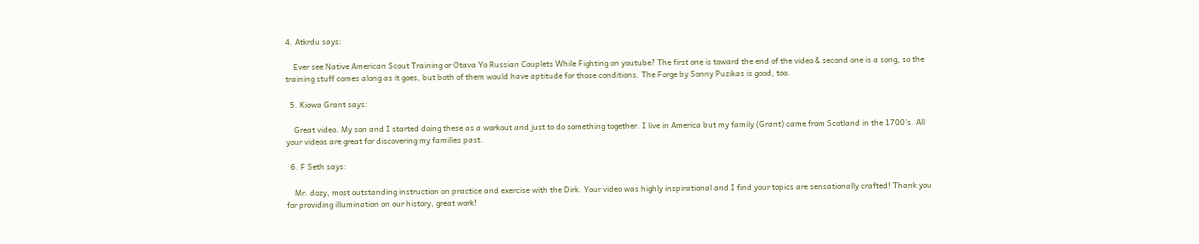4. Atkrdu says:

    Ever see Native American Scout Training or Otava Yo Russian Couplets While Fighting on youtube? The first one is toward the end of the video & second one is a song, so the training stuff comes along as it goes, but both of them would have aptitude for those conditions. The Forge by Sonny Puzikas is good, too.

  5. Kiowa Grant says:

    Great video. My son and I started doing these as a workout and just to do something together. I live in America but my family (Grant) came from Scotland in the 1700's. All your videos are great for discovering my families past.

  6. F Seth says:

    Mr. dozy, most outstanding instruction on practice and exercise with the Dirk. Your video was highly inspirational and I find your topics are sensationally crafted! Thank you for providing illumination on our history, great work!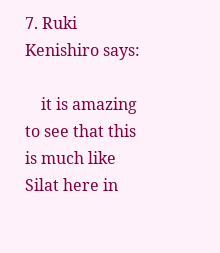7. Ruki Kenishiro says:

    it is amazing to see that this is much like Silat here in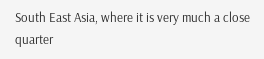South East Asia, where it is very much a close quarter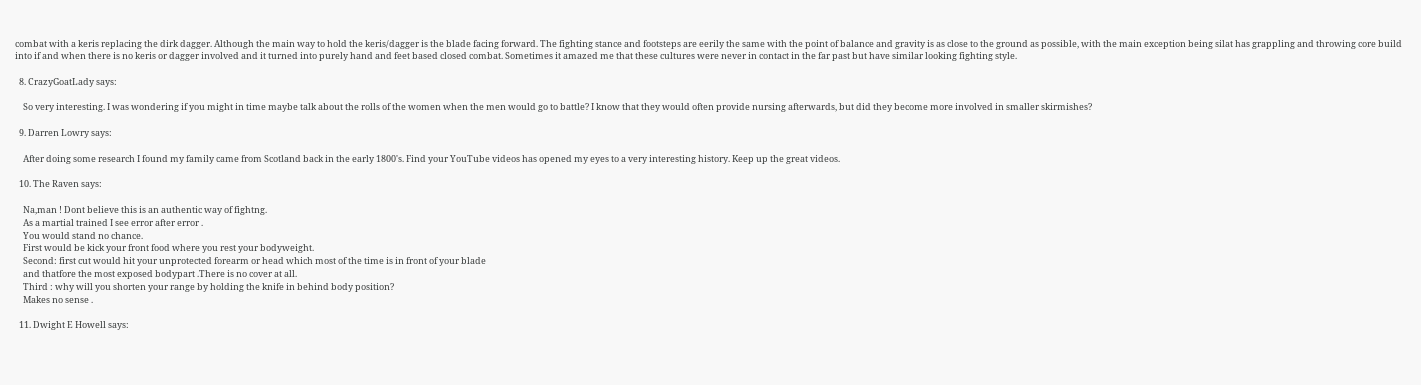combat with a keris replacing the dirk dagger. Although the main way to hold the keris/dagger is the blade facing forward. The fighting stance and footsteps are eerily the same with the point of balance and gravity is as close to the ground as possible, with the main exception being silat has grappling and throwing core build into if and when there is no keris or dagger involved and it turned into purely hand and feet based closed combat. Sometimes it amazed me that these cultures were never in contact in the far past but have similar looking fighting style.

  8. CrazyGoatLady says:

    So very interesting. I was wondering if you might in time maybe talk about the rolls of the women when the men would go to battle? I know that they would often provide nursing afterwards, but did they become more involved in smaller skirmishes?

  9. Darren Lowry says:

    After doing some research I found my family came from Scotland back in the early 1800's. Find your YouTube videos has opened my eyes to a very interesting history. Keep up the great videos.

  10. The Raven says:

    Na,man ! Dont believe this is an authentic way of fightng.
    As a martial trained I see error after error .
    You would stand no chance.
    First would be kick your front food where you rest your bodyweight.
    Second: first cut would hit your unprotected forearm or head which most of the time is in front of your blade
    and thatfore the most exposed bodypart .There is no cover at all.
    Third : why will you shorten your range by holding the knife in behind body position?
    Makes no sense .

  11. Dwight E Howell says: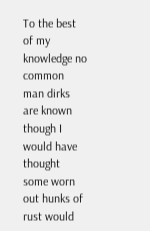To the best of my knowledge no common man dirks are known though I would have thought some worn out hunks of rust would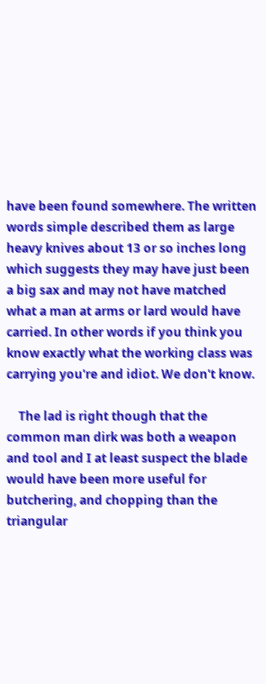have been found somewhere. The written words simple described them as large heavy knives about 13 or so inches long which suggests they may have just been a big sax and may not have matched what a man at arms or lard would have carried. In other words if you think you know exactly what the working class was carrying you're and idiot. We don't know.

    The lad is right though that the common man dirk was both a weapon and tool and I at least suspect the blade would have been more useful for butchering, and chopping than the triangular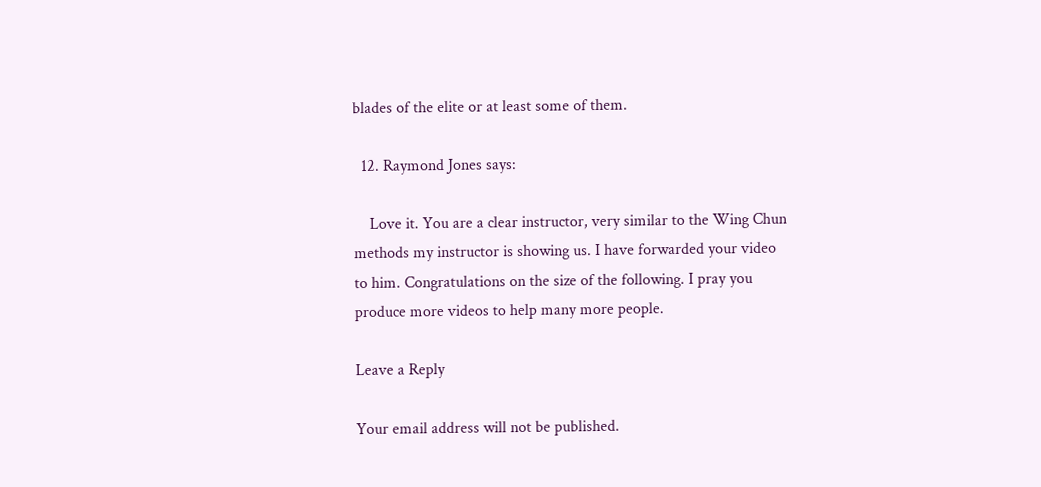blades of the elite or at least some of them.

  12. Raymond Jones says:

    Love it. You are a clear instructor, very similar to the Wing Chun methods my instructor is showing us. I have forwarded your video to him. Congratulations on the size of the following. I pray you produce more videos to help many more people.

Leave a Reply

Your email address will not be published.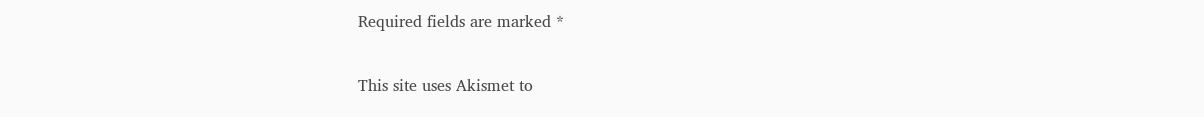Required fields are marked *

This site uses Akismet to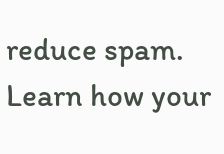reduce spam. Learn how your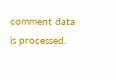comment data is processed.